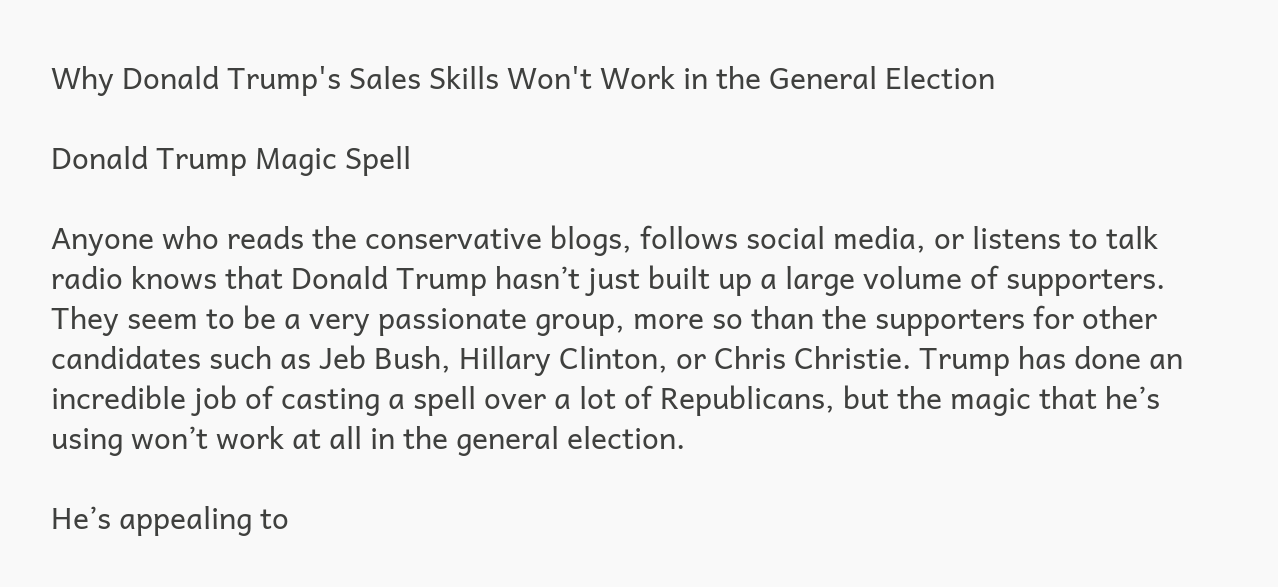Why Donald Trump's Sales Skills Won't Work in the General Election

Donald Trump Magic Spell

Anyone who reads the conservative blogs, follows social media, or listens to talk radio knows that Donald Trump hasn’t just built up a large volume of supporters. They seem to be a very passionate group, more so than the supporters for other candidates such as Jeb Bush, Hillary Clinton, or Chris Christie. Trump has done an incredible job of casting a spell over a lot of Republicans, but the magic that he’s using won’t work at all in the general election.

He’s appealing to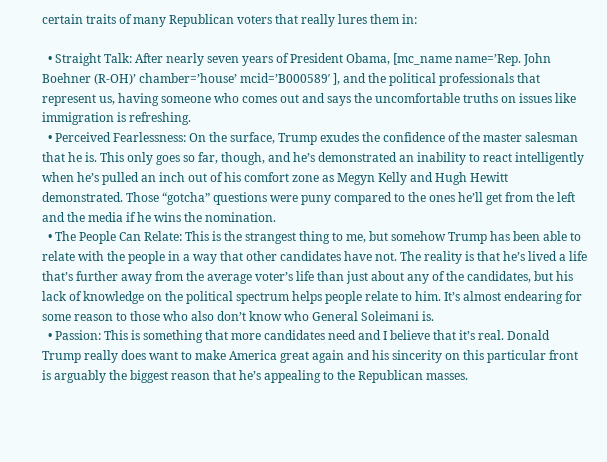certain traits of many Republican voters that really lures them in:

  • Straight Talk: After nearly seven years of President Obama, [mc_name name=’Rep. John Boehner (R-OH)’ chamber=’house’ mcid=’B000589′ ], and the political professionals that represent us, having someone who comes out and says the uncomfortable truths on issues like immigration is refreshing.
  • Perceived Fearlessness: On the surface, Trump exudes the confidence of the master salesman that he is. This only goes so far, though, and he’s demonstrated an inability to react intelligently when he’s pulled an inch out of his comfort zone as Megyn Kelly and Hugh Hewitt demonstrated. Those “gotcha” questions were puny compared to the ones he’ll get from the left and the media if he wins the nomination.
  • The People Can Relate: This is the strangest thing to me, but somehow Trump has been able to relate with the people in a way that other candidates have not. The reality is that he’s lived a life that’s further away from the average voter’s life than just about any of the candidates, but his lack of knowledge on the political spectrum helps people relate to him. It’s almost endearing for some reason to those who also don’t know who General Soleimani is.
  • Passion: This is something that more candidates need and I believe that it’s real. Donald Trump really does want to make America great again and his sincerity on this particular front is arguably the biggest reason that he’s appealing to the Republican masses.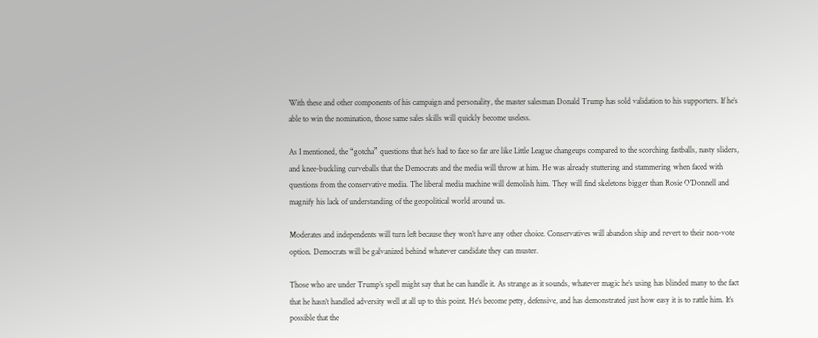With these and other components of his campaign and personality, the master salesman Donald Trump has sold validation to his supporters. If he’s able to win the nomination, those same sales skills will quickly become useless.

As I mentioned, the “gotcha” questions that he’s had to face so far are like Little League changeups compared to the scorching fastballs, nasty sliders, and knee-buckling curveballs that the Democrats and the media will throw at him. He was already stuttering and stammering when faced with questions from the conservative media. The liberal media machine will demolish him. They will find skeletons bigger than Rosie O’Donnell and magnify his lack of understanding of the geopolitical world around us.

Moderates and independents will turn left because they won’t have any other choice. Conservatives will abandon ship and revert to their non-vote option. Democrats will be galvanized behind whatever candidate they can muster.

Those who are under Trump’s spell might say that he can handle it. As strange as it sounds, whatever magic he’s using has blinded many to the fact that he hasn’t handled adversity well at all up to this point. He’s become petty, defensive, and has demonstrated just how easy it is to rattle him. It’s possible that the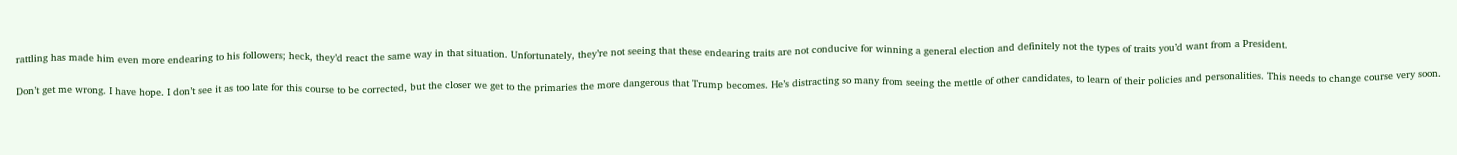rattling has made him even more endearing to his followers; heck, they’d react the same way in that situation. Unfortunately, they’re not seeing that these endearing traits are not conducive for winning a general election and definitely not the types of traits you’d want from a President.

Don’t get me wrong. I have hope. I don’t see it as too late for this course to be corrected, but the closer we get to the primaries the more dangerous that Trump becomes. He’s distracting so many from seeing the mettle of other candidates, to learn of their policies and personalities. This needs to change course very soon.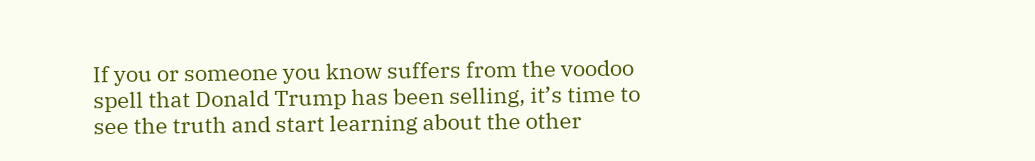If you or someone you know suffers from the voodoo spell that Donald Trump has been selling, it’s time to see the truth and start learning about the other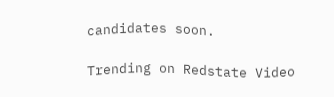candidates soon.

Trending on Redstate Video